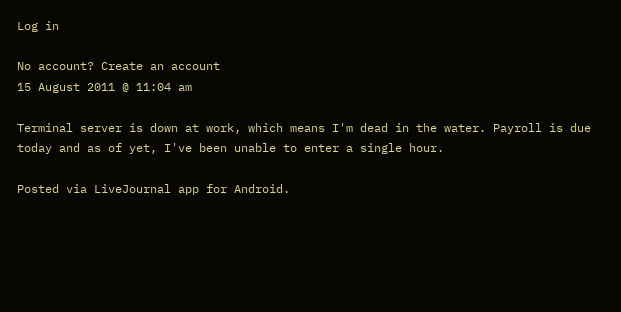Log in

No account? Create an account
15 August 2011 @ 11:04 am

Terminal server is down at work, which means I'm dead in the water. Payroll is due today and as of yet, I've been unable to enter a single hour.

Posted via LiveJournal app for Android.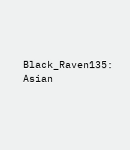Black_Raven135: Asian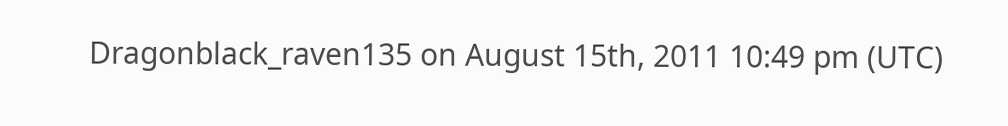Dragonblack_raven135 on August 15th, 2011 10:49 pm (UTC)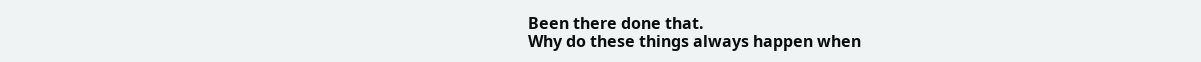Been there done that.
Why do these things always happen when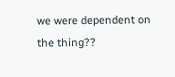we were dependent on
the thing??